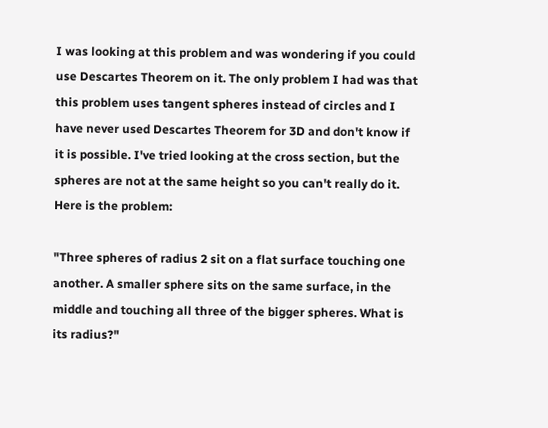I was looking at this problem and was wondering if you could use Descartes Theorem on it. The only problem I had was that this problem uses tangent spheres instead of circles and I have never used Descartes Theorem for 3D and don't know if it is possible. I've tried looking at the cross section, but the spheres are not at the same height so you can't really do it. Here is the problem:

"Three spheres of radius 2 sit on a flat surface touching one another. A smaller sphere sits on the same surface, in the middle and touching all three of the bigger spheres. What is its radius?"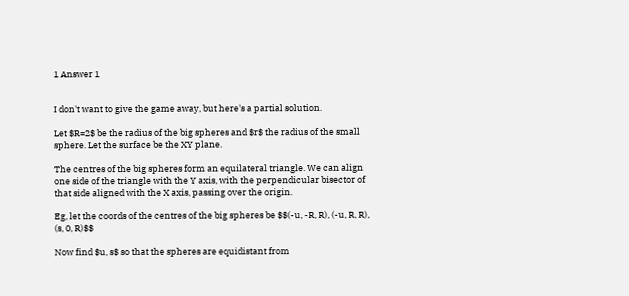1 Answer 1


I don't want to give the game away, but here's a partial solution.

Let $R=2$ be the radius of the big spheres and $r$ the radius of the small sphere. Let the surface be the XY plane.

The centres of the big spheres form an equilateral triangle. We can align one side of the triangle with the Y axis, with the perpendicular bisector of that side aligned with the X axis, passing over the origin.

Eg, let the coords of the centres of the big spheres be $$(-u, -R, R), (-u, R, R), (s, 0, R)$$

Now find $u, s$ so that the spheres are equidistant from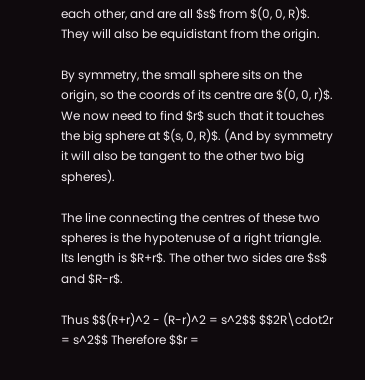each other, and are all $s$ from $(0, 0, R)$. They will also be equidistant from the origin.

By symmetry, the small sphere sits on the origin, so the coords of its centre are $(0, 0, r)$. We now need to find $r$ such that it touches the big sphere at $(s, 0, R)$. (And by symmetry it will also be tangent to the other two big spheres).

The line connecting the centres of these two spheres is the hypotenuse of a right triangle. Its length is $R+r$. The other two sides are $s$ and $R-r$.

Thus $$(R+r)^2 - (R-r)^2 = s^2$$ $$2R\cdot2r = s^2$$ Therefore $$r =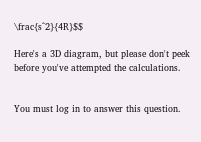\frac{s^2}{4R}$$

Here's a 3D diagram, but please don't peek before you've attempted the calculations.


You must log in to answer this question.